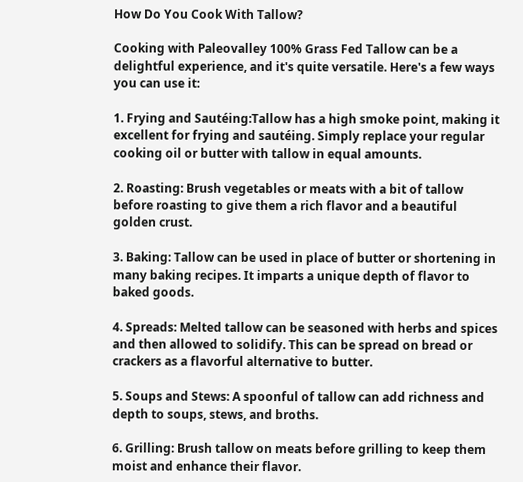How Do You Cook With Tallow?

Cooking with Paleovalley 100% Grass Fed Tallow can be a delightful experience, and it's quite versatile. Here's a few ways you can use it:

1. Frying and Sautéing:Tallow has a high smoke point, making it excellent for frying and sautéing. Simply replace your regular cooking oil or butter with tallow in equal amounts.

2. Roasting: Brush vegetables or meats with a bit of tallow before roasting to give them a rich flavor and a beautiful golden crust.

3. Baking: Tallow can be used in place of butter or shortening in many baking recipes. It imparts a unique depth of flavor to baked goods.

4. Spreads: Melted tallow can be seasoned with herbs and spices and then allowed to solidify. This can be spread on bread or crackers as a flavorful alternative to butter.

5. Soups and Stews: A spoonful of tallow can add richness and depth to soups, stews, and broths.

6. Grilling: Brush tallow on meats before grilling to keep them moist and enhance their flavor.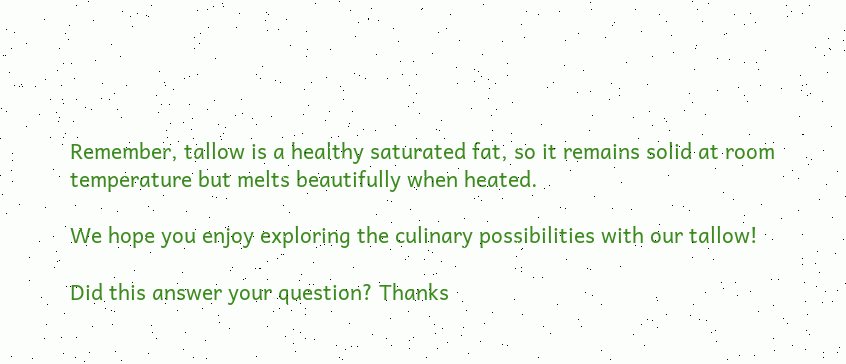Remember, tallow is a healthy saturated fat, so it remains solid at room temperature but melts beautifully when heated.

We hope you enjoy exploring the culinary possibilities with our tallow!

Did this answer your question? Thanks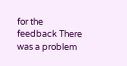for the feedback There was a problem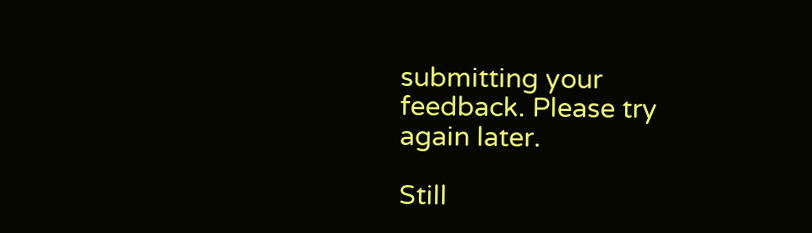submitting your feedback. Please try again later.

Still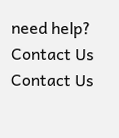need help? Contact Us Contact Us